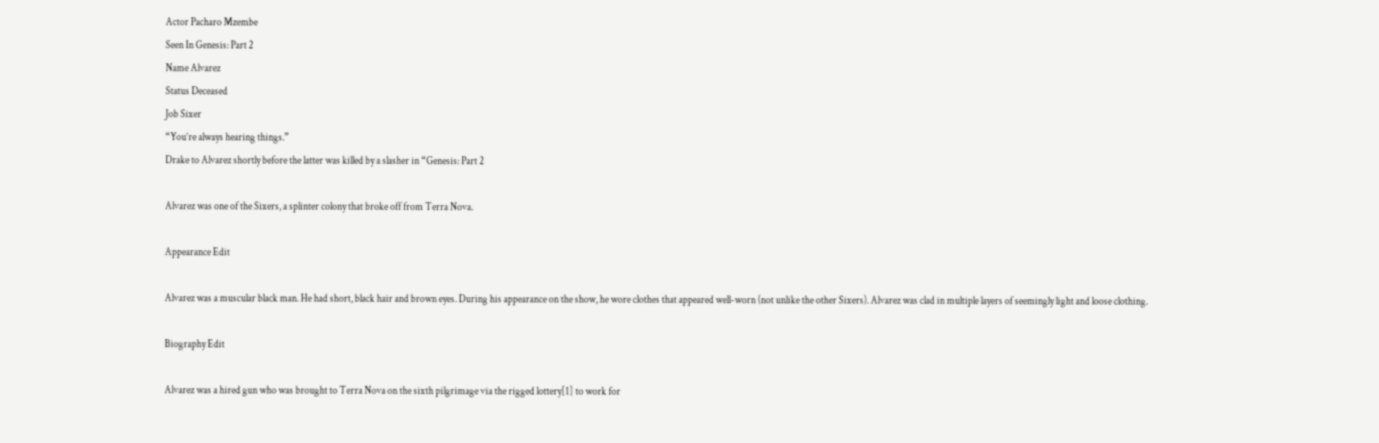Actor Pacharo Mzembe
Seen In Genesis: Part 2
Name Alvarez
Status Deceased
Job Sixer
“You’re always hearing things.”
Drake to Alvarez shortly before the latter was killed by a slasher in “Genesis: Part 2

Alvarez was one of the Sixers, a splinter colony that broke off from Terra Nova.

Appearance Edit

Alvarez was a muscular black man. He had short, black hair and brown eyes. During his appearance on the show, he wore clothes that appeared well-worn (not unlike the other Sixers). Alvarez was clad in multiple layers of seemingly light and loose clothing.

Biography Edit

Alvarez was a hired gun who was brought to Terra Nova on the sixth pilgrimage via the rigged lottery[1] to work for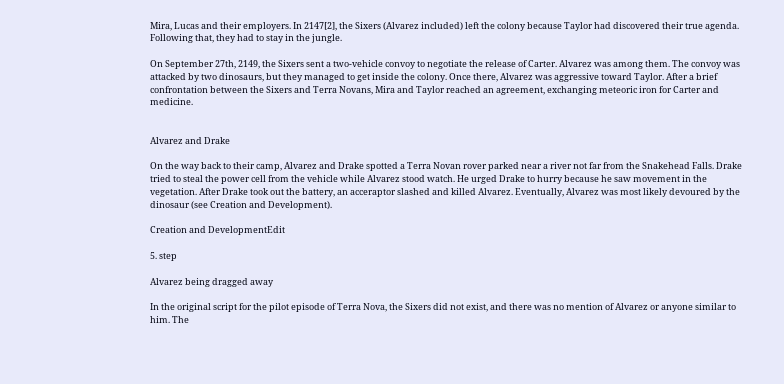Mira, Lucas and their employers. In 2147[2], the Sixers (Alvarez included) left the colony because Taylor had discovered their true agenda. Following that, they had to stay in the jungle.

On September 27th, 2149, the Sixers sent a two-vehicle convoy to negotiate the release of Carter. Alvarez was among them. The convoy was attacked by two dinosaurs, but they managed to get inside the colony. Once there, Alvarez was aggressive toward Taylor. After a brief confrontation between the Sixers and Terra Novans, Mira and Taylor reached an agreement, exchanging meteoric iron for Carter and medicine.


Alvarez and Drake

On the way back to their camp, Alvarez and Drake spotted a Terra Novan rover parked near a river not far from the Snakehead Falls. Drake tried to steal the power cell from the vehicle while Alvarez stood watch. He urged Drake to hurry because he saw movement in the vegetation. After Drake took out the battery, an acceraptor slashed and killed Alvarez. Eventually, Alvarez was most likely devoured by the dinosaur (see Creation and Development).

Creation and DevelopmentEdit

5. step

Alvarez being dragged away

In the original script for the pilot episode of Terra Nova, the Sixers did not exist, and there was no mention of Alvarez or anyone similar to him. The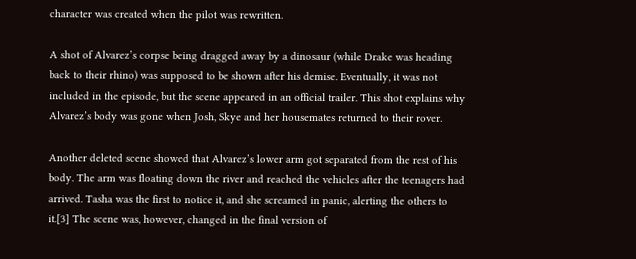character was created when the pilot was rewritten.

A shot of Alvarez’s corpse being dragged away by a dinosaur (while Drake was heading back to their rhino) was supposed to be shown after his demise. Eventually, it was not included in the episode, but the scene appeared in an official trailer. This shot explains why Alvarez’s body was gone when Josh, Skye and her housemates returned to their rover.

Another deleted scene showed that Alvarez’s lower arm got separated from the rest of his body. The arm was floating down the river and reached the vehicles after the teenagers had arrived. Tasha was the first to notice it, and she screamed in panic, alerting the others to it.[3] The scene was, however, changed in the final version of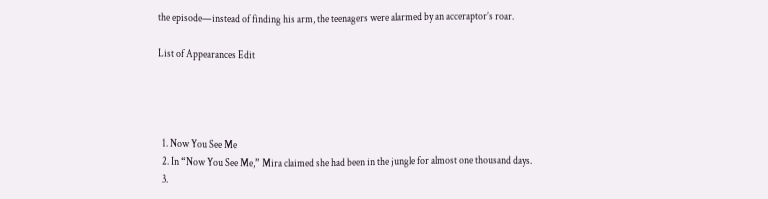the episode—instead of finding his arm, the teenagers were alarmed by an acceraptor’s roar.

List of Appearances Edit




  1. Now You See Me
  2. In “Now You See Me,” Mira claimed she had been in the jungle for almost one thousand days.
  3.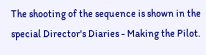The shooting of the sequence is shown in the special Director's Diaries - Making the Pilot.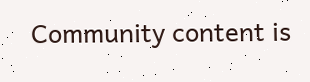Community content is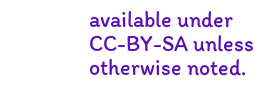available under CC-BY-SA unless otherwise noted.